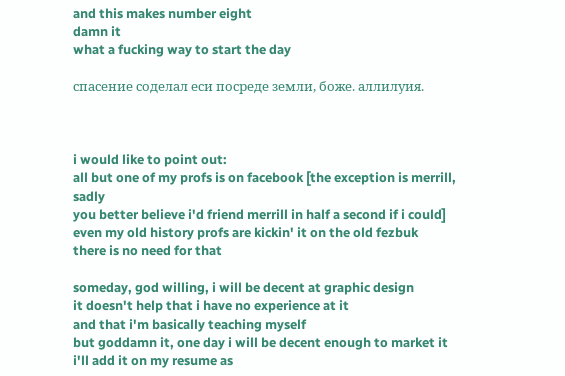and this makes number eight
damn it
what a fucking way to start the day

спасение соделал еси посреде земли, боже. аллилуия.



i would like to point out:
all but one of my profs is on facebook [the exception is merrill, sadly
you better believe i'd friend merrill in half a second if i could]
even my old history profs are kickin' it on the old fezbuk
there is no need for that

someday, god willing, i will be decent at graphic design
it doesn't help that i have no experience at it
and that i'm basically teaching myself
but goddamn it, one day i will be decent enough to market it
i'll add it on my resume as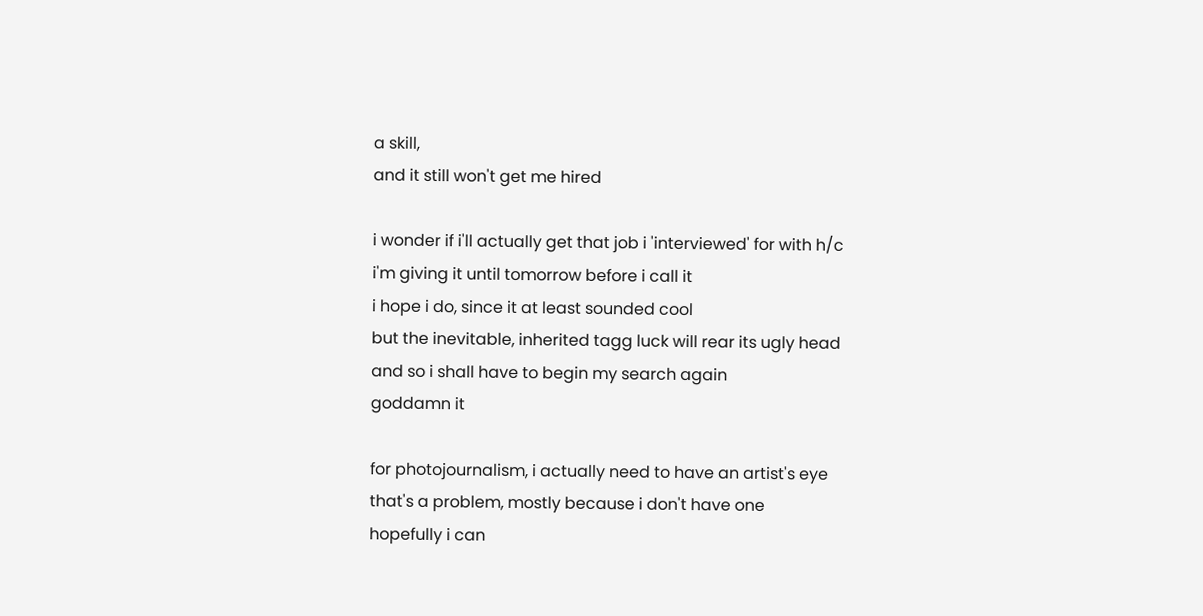a skill,
and it still won't get me hired

i wonder if i'll actually get that job i 'interviewed' for with h/c
i'm giving it until tomorrow before i call it
i hope i do, since it at least sounded cool
but the inevitable, inherited tagg luck will rear its ugly head
and so i shall have to begin my search again
goddamn it

for photojournalism, i actually need to have an artist's eye
that's a problem, mostly because i don't have one
hopefully i can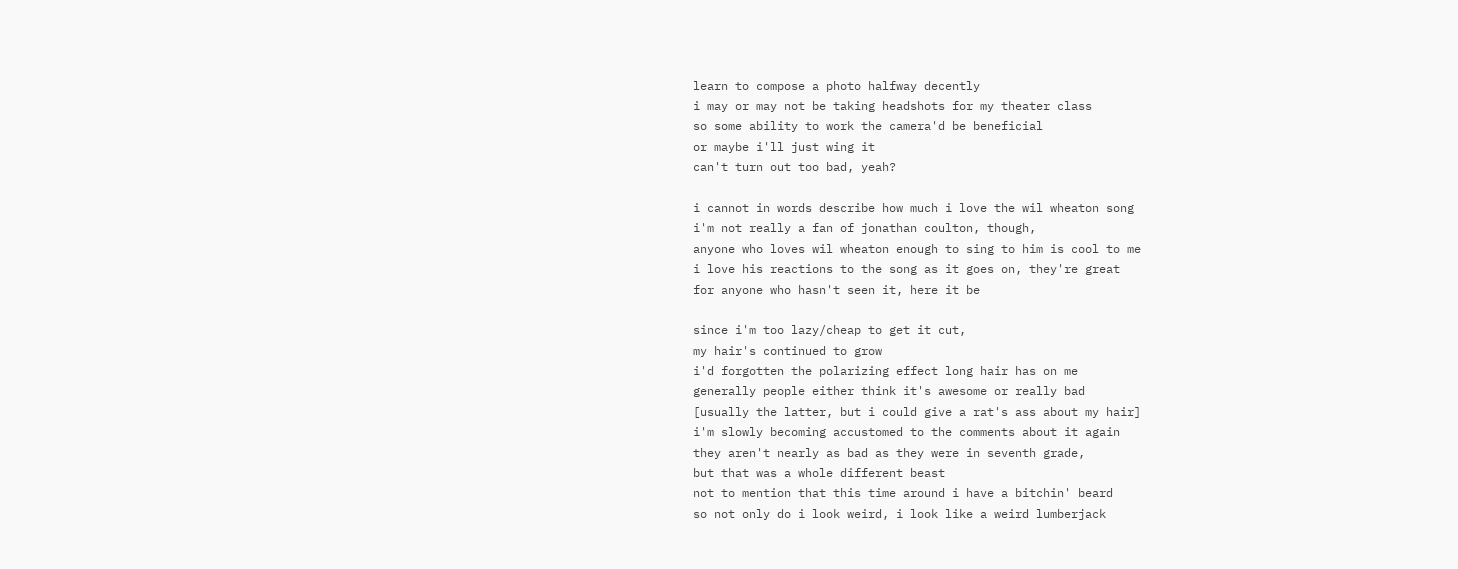learn to compose a photo halfway decently
i may or may not be taking headshots for my theater class
so some ability to work the camera'd be beneficial
or maybe i'll just wing it
can't turn out too bad, yeah?

i cannot in words describe how much i love the wil wheaton song
i'm not really a fan of jonathan coulton, though,
anyone who loves wil wheaton enough to sing to him is cool to me
i love his reactions to the song as it goes on, they're great
for anyone who hasn't seen it, here it be

since i'm too lazy/cheap to get it cut,
my hair's continued to grow
i'd forgotten the polarizing effect long hair has on me
generally people either think it's awesome or really bad
[usually the latter, but i could give a rat's ass about my hair]
i'm slowly becoming accustomed to the comments about it again
they aren't nearly as bad as they were in seventh grade,
but that was a whole different beast
not to mention that this time around i have a bitchin' beard
so not only do i look weird, i look like a weird lumberjack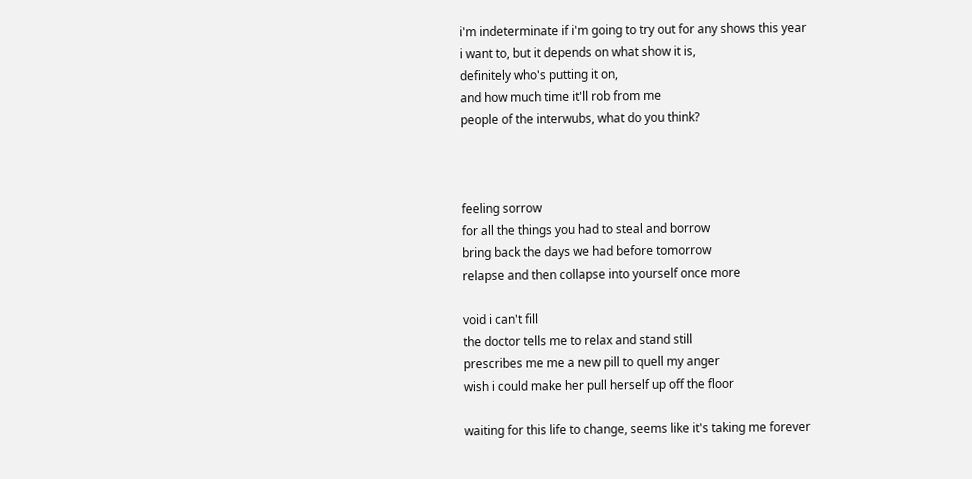i'm indeterminate if i'm going to try out for any shows this year
i want to, but it depends on what show it is,
definitely who's putting it on,
and how much time it'll rob from me
people of the interwubs, what do you think?



feeling sorrow
for all the things you had to steal and borrow
bring back the days we had before tomorrow
relapse and then collapse into yourself once more

void i can't fill
the doctor tells me to relax and stand still
prescribes me me a new pill to quell my anger
wish i could make her pull herself up off the floor

waiting for this life to change, seems like it's taking me forever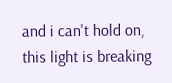and i can't hold on, this light is breaking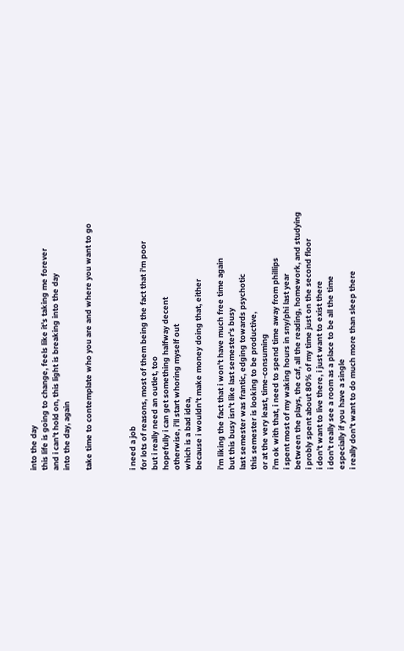into the day
this life is going to change, feels like it's taking me forever
and i can't hold on, this light is breaking into the day
into the day, again

take time to contemplate who you are and where you want to go



i need a job
for lots of reasons, most of them being the fact that i'm poor
but i really need an outlet, too
hopefully i can get something halfway decent
otherwise, i'll start whoring myself out
which is a bad idea,
because i wouldn't make money doing that, either

i'm liking the fact that i won't have much free time again
but this busy isn't like last semester's busy
last semester was frantic, edging towards psychotic
this semester is looking to be productive,
or at the very least, time-consuming
i'm ok with that, i need to spend time away from phillips
i spent most of my waking hours in sny/phi last year
between the plays, the caf, all the reading, homework, and studying
i probly spent about 80% of my time just on the second floor
i don't want to live there, i just want to exist there
i don't really see a room as a place to be all the time
especially if you have a single
i really don't want to do much more than sleep there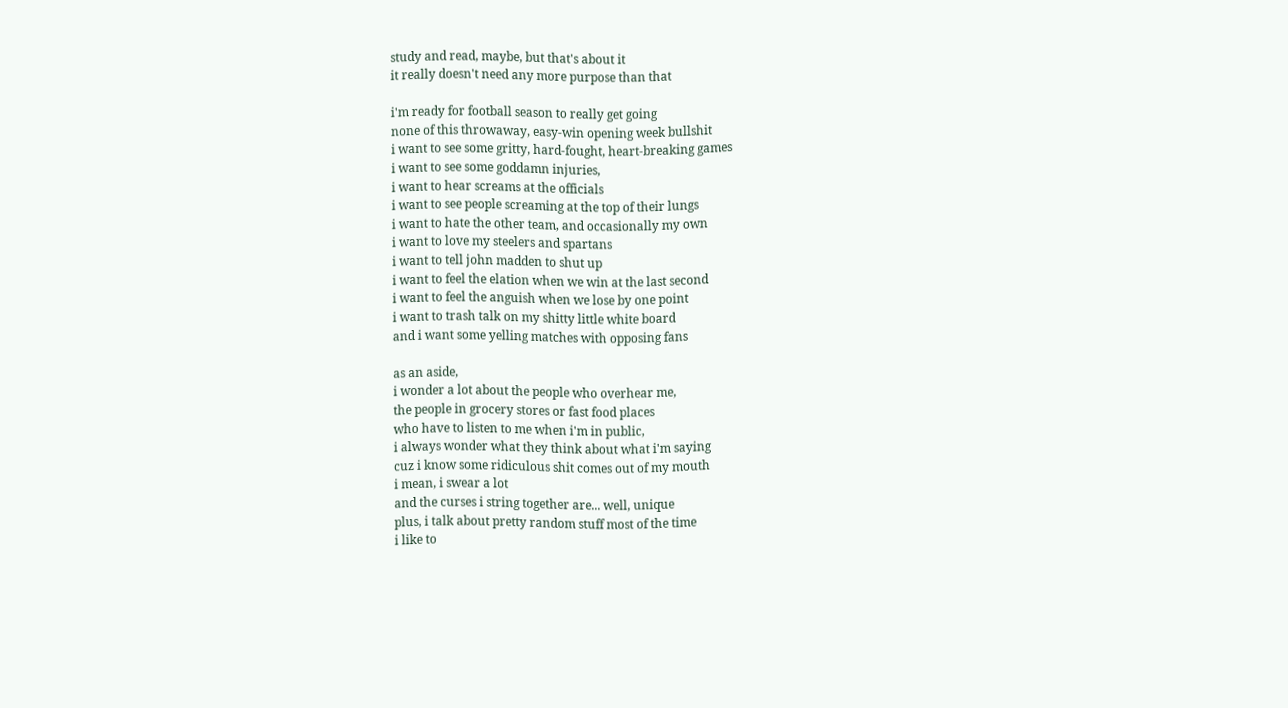study and read, maybe, but that's about it
it really doesn't need any more purpose than that

i'm ready for football season to really get going
none of this throwaway, easy-win opening week bullshit
i want to see some gritty, hard-fought, heart-breaking games
i want to see some goddamn injuries,
i want to hear screams at the officials
i want to see people screaming at the top of their lungs
i want to hate the other team, and occasionally my own
i want to love my steelers and spartans
i want to tell john madden to shut up
i want to feel the elation when we win at the last second
i want to feel the anguish when we lose by one point
i want to trash talk on my shitty little white board
and i want some yelling matches with opposing fans

as an aside,
i wonder a lot about the people who overhear me,
the people in grocery stores or fast food places
who have to listen to me when i'm in public,
i always wonder what they think about what i'm saying
cuz i know some ridiculous shit comes out of my mouth
i mean, i swear a lot
and the curses i string together are... well, unique
plus, i talk about pretty random stuff most of the time
i like to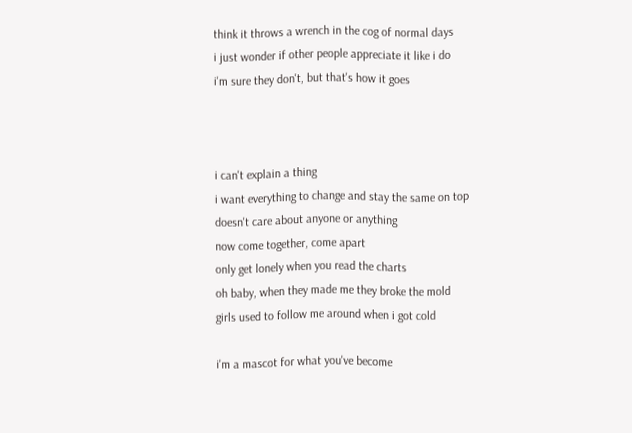think it throws a wrench in the cog of normal days
i just wonder if other people appreciate it like i do
i'm sure they don't, but that's how it goes



i can't explain a thing
i want everything to change and stay the same on top
doesn't care about anyone or anything
now come together, come apart
only get lonely when you read the charts
oh baby, when they made me they broke the mold
girls used to follow me around when i got cold

i'm a mascot for what you've become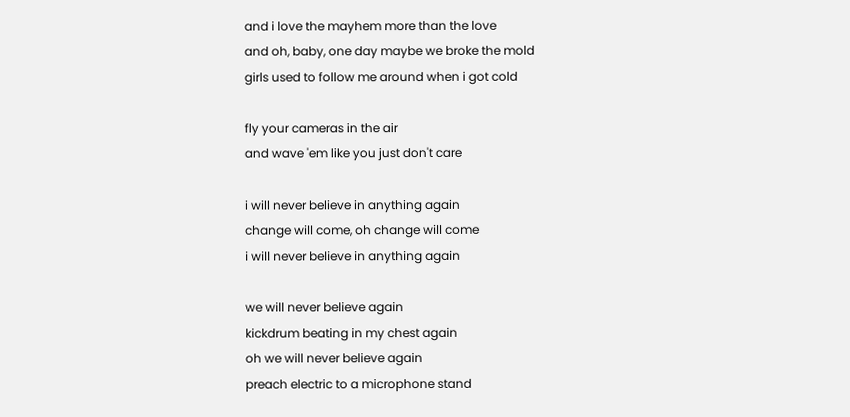and i love the mayhem more than the love
and oh, baby, one day maybe we broke the mold
girls used to follow me around when i got cold

fly your cameras in the air
and wave 'em like you just don't care

i will never believe in anything again
change will come, oh change will come
i will never believe in anything again

we will never believe again
kickdrum beating in my chest again
oh we will never believe again
preach electric to a microphone stand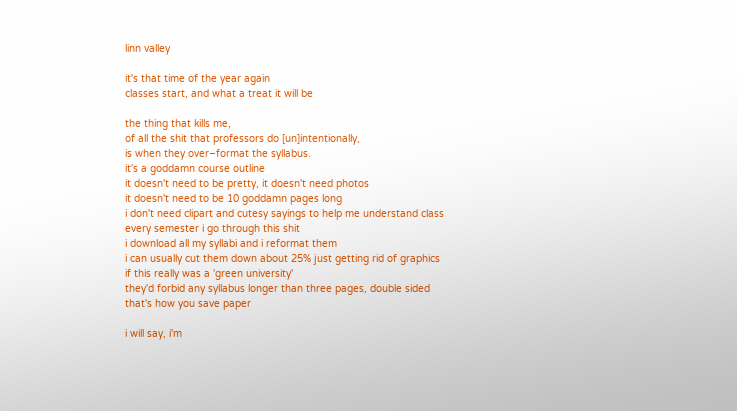linn valley

it's that time of the year again
classes start, and what a treat it will be

the thing that kills me,
of all the shit that professors do [un]intentionally,
is when they over–format the syllabus.
it's a goddamn course outline
it doesn't need to be pretty, it doesn't need photos
it doesn't need to be 10 goddamn pages long
i don't need clipart and cutesy sayings to help me understand class
every semester i go through this shit
i download all my syllabi and i reformat them
i can usually cut them down about 25% just getting rid of graphics
if this really was a 'green university'
they'd forbid any syllabus longer than three pages, double sided
that's how you save paper

i will say, i'm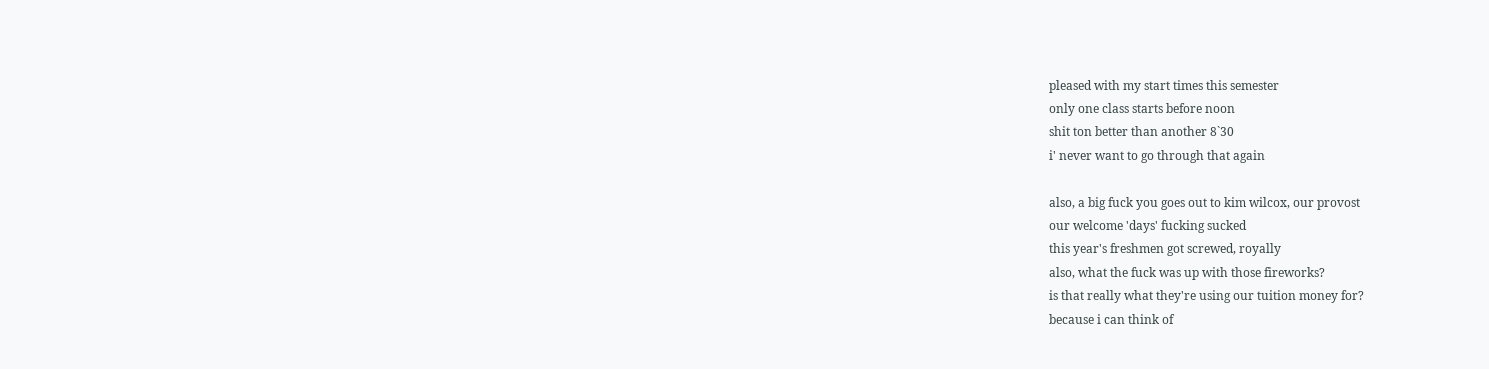pleased with my start times this semester
only one class starts before noon
shit ton better than another 8`30
i' never want to go through that again

also, a big fuck you goes out to kim wilcox, our provost
our welcome 'days' fucking sucked
this year's freshmen got screwed, royally
also, what the fuck was up with those fireworks?
is that really what they're using our tuition money for?
because i can think of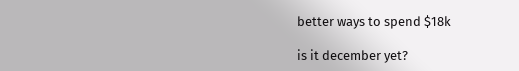better ways to spend $18k

is it december yet?